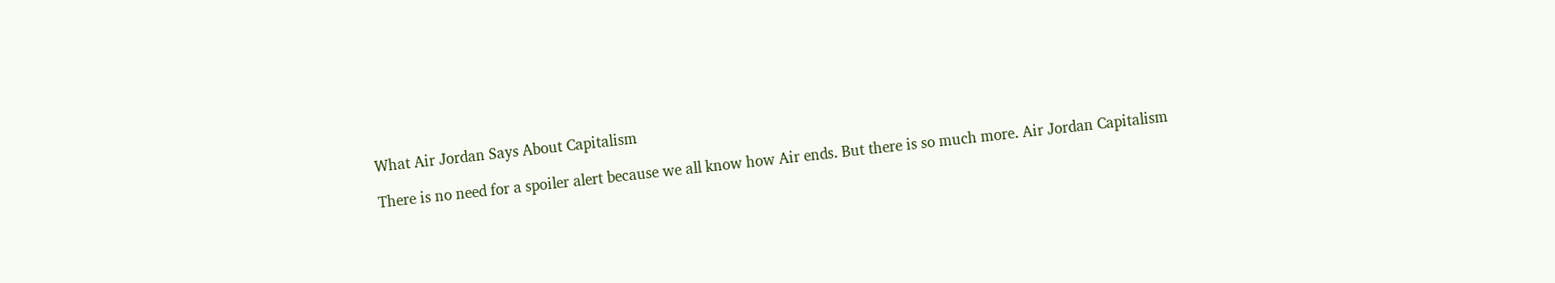What Air Jordan Says About Capitalism

There is no need for a spoiler alert because we all know how Air ends. But there is so much more. Air Jordan Capitalism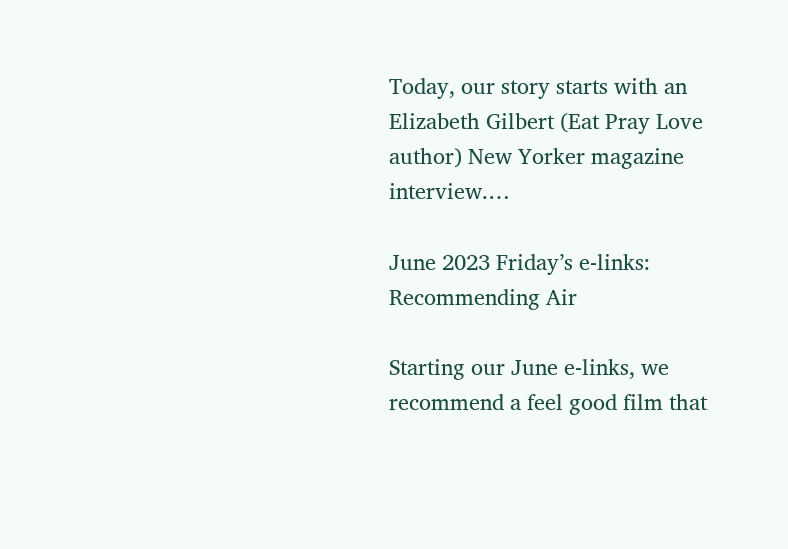Today, our story starts with an Elizabeth Gilbert (Eat Pray Love author) New Yorker magazine interview.…

June 2023 Friday’s e-links: Recommending Air

Starting our June e-links, we recommend a feel good film that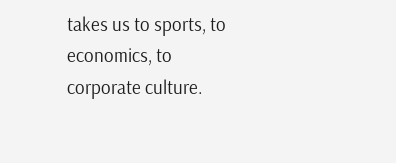takes us to sports, to economics, to corporate culture.